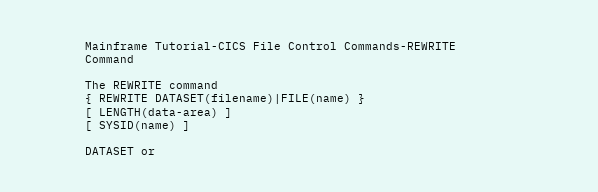Mainframe Tutorial-CICS File Control Commands-REWRITE Command

The REWRITE command
{ REWRITE DATASET(filename)|FILE(name) }
[ LENGTH(data-area) ]
[ SYSID(name) ]

DATASET or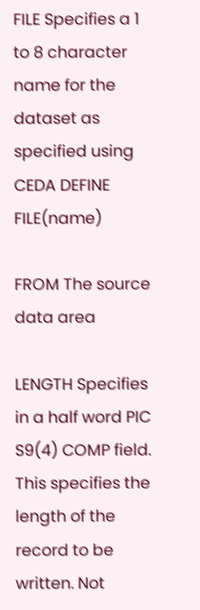FILE Specifies a 1 to 8 character name for the dataset as specified using CEDA DEFINE FILE(name)

FROM The source data area

LENGTH Specifies in a half word PIC S9(4) COMP field. This specifies the length of the record to be written. Not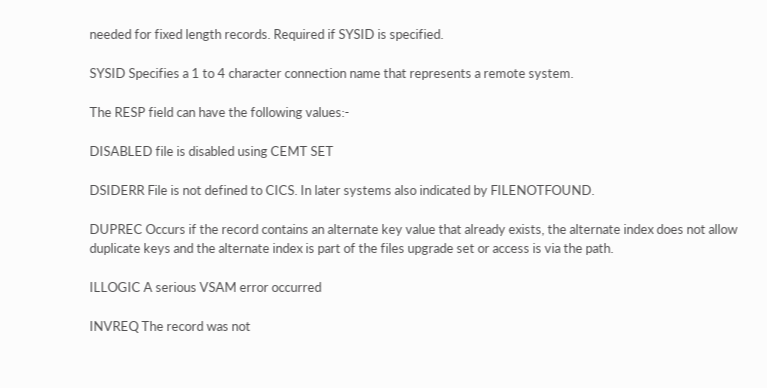needed for fixed length records. Required if SYSID is specified.

SYSID Specifies a 1 to 4 character connection name that represents a remote system.

The RESP field can have the following values:-

DISABLED file is disabled using CEMT SET

DSIDERR File is not defined to CICS. In later systems also indicated by FILENOTFOUND.

DUPREC Occurs if the record contains an alternate key value that already exists, the alternate index does not allow duplicate keys and the alternate index is part of the files upgrade set or access is via the path.

ILLOGIC A serious VSAM error occurred

INVREQ The record was not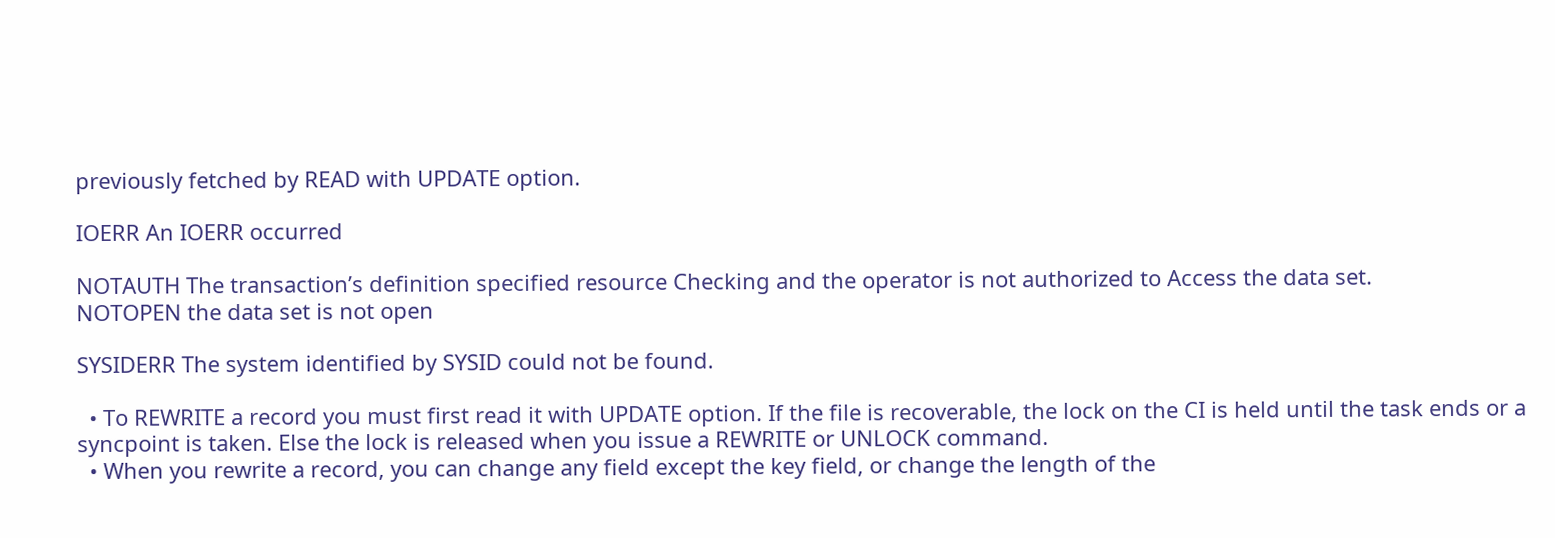previously fetched by READ with UPDATE option.

IOERR An IOERR occurred

NOTAUTH The transaction’s definition specified resource Checking and the operator is not authorized to Access the data set.
NOTOPEN the data set is not open

SYSIDERR The system identified by SYSID could not be found.

  • To REWRITE a record you must first read it with UPDATE option. If the file is recoverable, the lock on the CI is held until the task ends or a syncpoint is taken. Else the lock is released when you issue a REWRITE or UNLOCK command.
  • When you rewrite a record, you can change any field except the key field, or change the length of the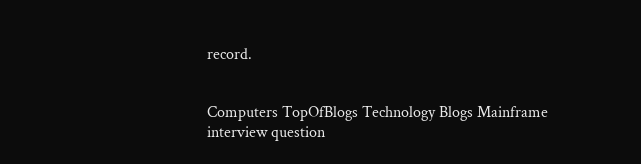record.


Computers TopOfBlogs Technology Blogs Mainframe interview question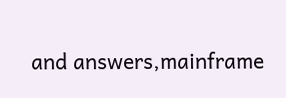and answers,mainframe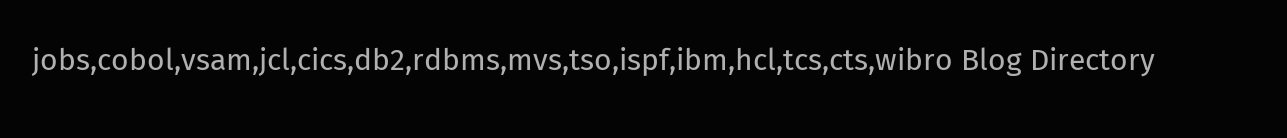jobs,cobol,vsam,jcl,cics,db2,rdbms,mvs,tso,ispf,ibm,hcl,tcs,cts,wibro Blog Directory